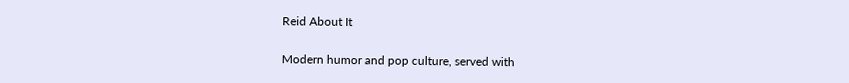Reid About It

Modern humor and pop culture, served with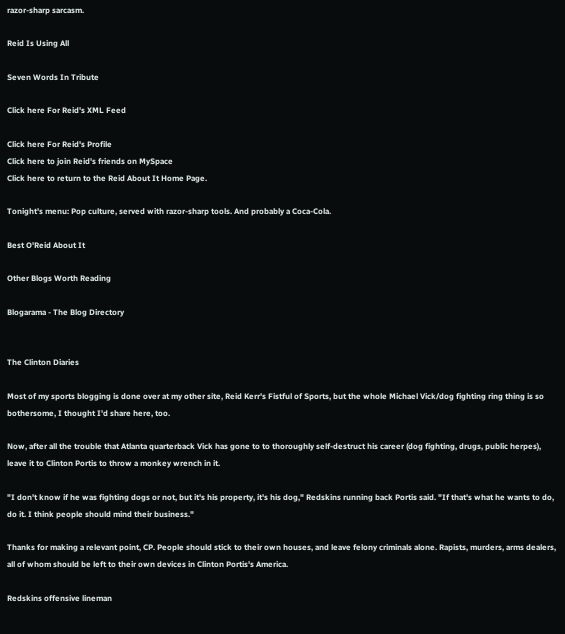razor-sharp sarcasm.

Reid Is Using All

Seven Words In Tribute

Click here For Reid's XML Feed

Click here For Reid's Profile
Click here to join Reid's friends on MySpace
Click here to return to the Reid About It Home Page.

Tonight's menu: Pop culture, served with razor-sharp tools. And probably a Coca-Cola.

Best O'Reid About It

Other Blogs Worth Reading

Blogarama - The Blog Directory


The Clinton Diaries

Most of my sports blogging is done over at my other site, Reid Kerr's Fistful of Sports, but the whole Michael Vick/dog fighting ring thing is so bothersome, I thought I'd share here, too.

Now, after all the trouble that Atlanta quarterback Vick has gone to to thoroughly self-destruct his career (dog fighting, drugs, public herpes), leave it to Clinton Portis to throw a monkey wrench in it.

"I don't know if he was fighting dogs or not, but it's his property, it's his dog," Redskins running back Portis said. "If that's what he wants to do, do it. I think people should mind their business."

Thanks for making a relevant point, CP. People should stick to their own houses, and leave felony criminals alone. Rapists, murders, arms dealers, all of whom should be left to their own devices in Clinton Portis's America.

Redskins offensive lineman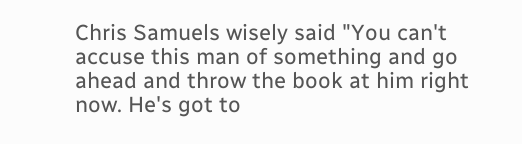Chris Samuels wisely said "You can't accuse this man of something and go ahead and throw the book at him right now. He's got to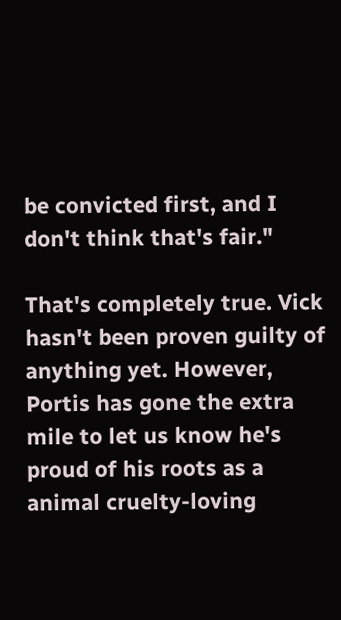be convicted first, and I don't think that's fair."

That's completely true. Vick hasn't been proven guilty of anything yet. However, Portis has gone the extra mile to let us know he's proud of his roots as a animal cruelty-loving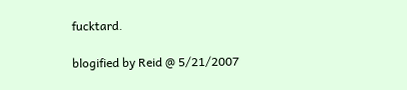fucktard.

blogified by Reid @ 5/21/2007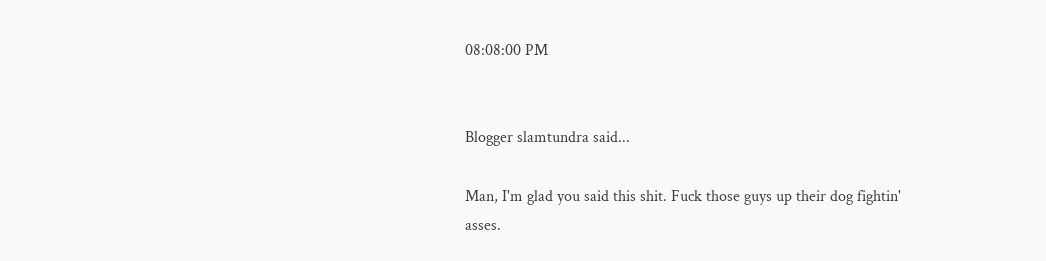08:08:00 PM


Blogger slamtundra said...

Man, I'm glad you said this shit. Fuck those guys up their dog fightin' asses.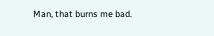Man, that burns me bad.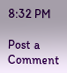8:32 PM

Post a Comment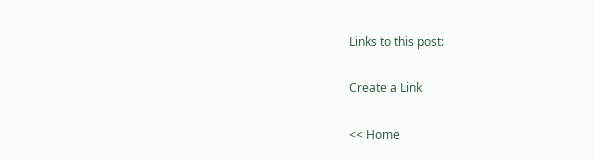Links to this post:

Create a Link

<< Home